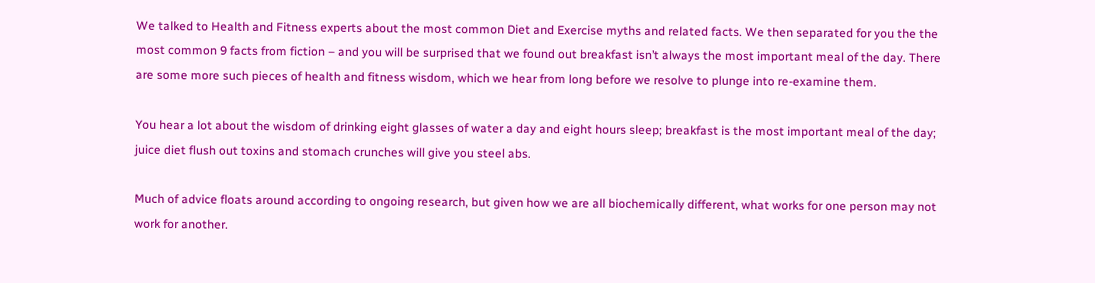We talked to Health and Fitness experts about the most common Diet and Exercise myths and related facts. We then separated for you the the most common 9 facts from fiction – and you will be surprised that we found out breakfast isn’t always the most important meal of the day. There are some more such pieces of health and fitness wisdom, which we hear from long before we resolve to plunge into re-examine them.

You hear a lot about the wisdom of drinking eight glasses of water a day and eight hours sleep; breakfast is the most important meal of the day; juice diet flush out toxins and stomach crunches will give you steel abs.

Much of advice floats around according to ongoing research, but given how we are all biochemically different, what works for one person may not work for another.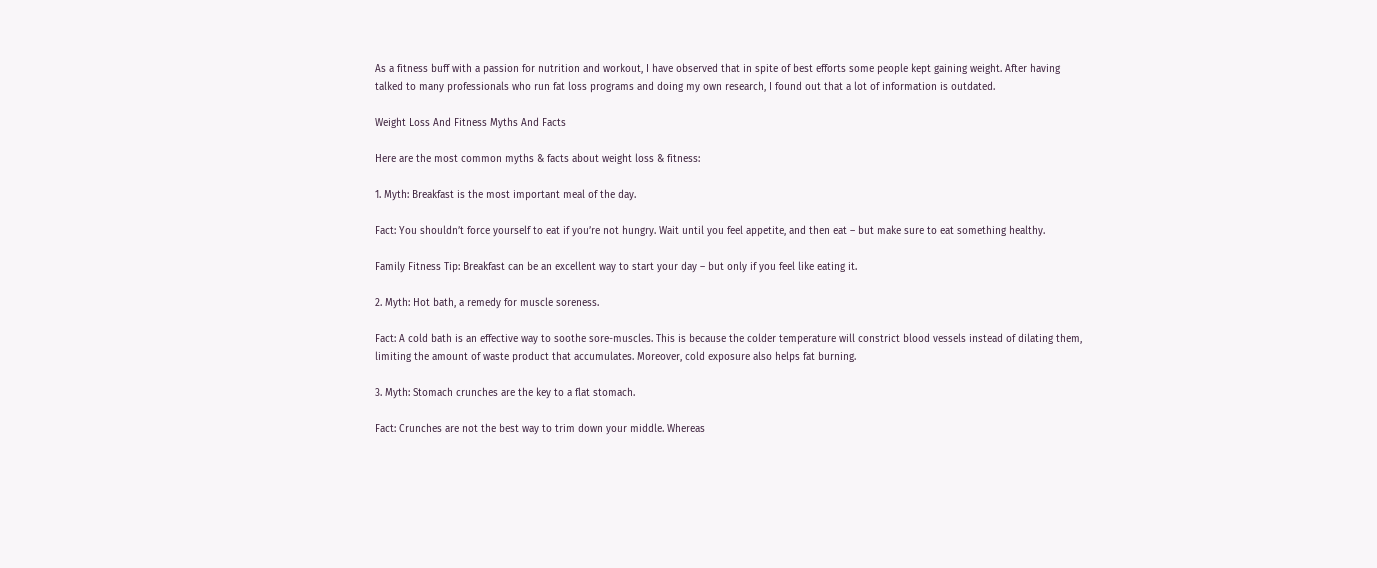As a fitness buff with a passion for nutrition and workout, I have observed that in spite of best efforts some people kept gaining weight. After having talked to many professionals who run fat loss programs and doing my own research, I found out that a lot of information is outdated.

Weight Loss And Fitness Myths And Facts

Here are the most common myths & facts about weight loss & fitness:

1. Myth: Breakfast is the most important meal of the day.

Fact: You shouldn’t force yourself to eat if you’re not hungry. Wait until you feel appetite, and then eat – but make sure to eat something healthy.

Family Fitness Tip: Breakfast can be an excellent way to start your day – but only if you feel like eating it.

2. Myth: Hot bath, a remedy for muscle soreness.

Fact: A cold bath is an effective way to soothe sore-muscles. This is because the colder temperature will constrict blood vessels instead of dilating them, limiting the amount of waste product that accumulates. Moreover, cold exposure also helps fat burning.

3. Myth: Stomach crunches are the key to a flat stomach.

Fact: Crunches are not the best way to trim down your middle. Whereas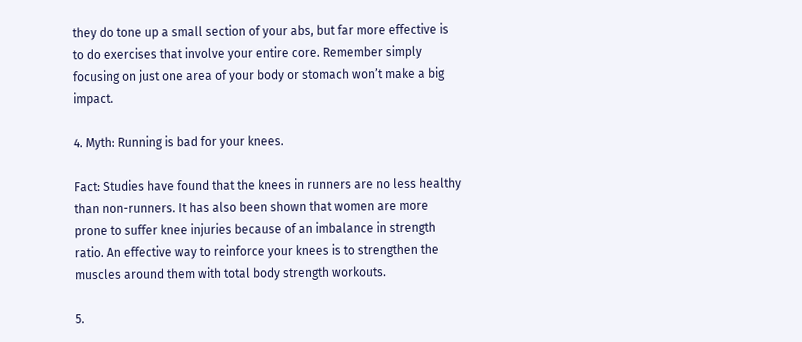they do tone up a small section of your abs, but far more effective is to do exercises that involve your entire core. Remember simply focusing on just one area of your body or stomach won’t make a big impact.

4. Myth: Running is bad for your knees.

Fact: Studies have found that the knees in runners are no less healthy than non-runners. It has also been shown that women are more prone to suffer knee injuries because of an imbalance in strength ratio. An effective way to reinforce your knees is to strengthen the muscles around them with total body strength workouts.

5.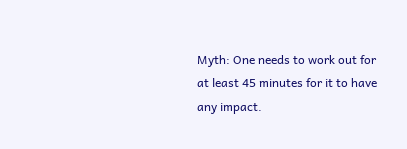Myth: One needs to work out for at least 45 minutes for it to have any impact.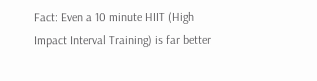Fact: Even a 10 minute HIIT (High Impact Interval Training) is far better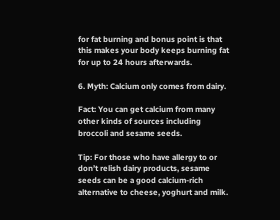for fat burning and bonus point is that this makes your body keeps burning fat for up to 24 hours afterwards.

6. Myth: Calcium only comes from dairy.

Fact: You can get calcium from many other kinds of sources including broccoli and sesame seeds.

Tip: For those who have allergy to or don’t relish dairy products, sesame seeds can be a good calcium-rich alternative to cheese, yoghurt and milk.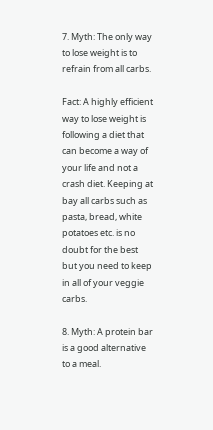7. Myth: The only way to lose weight is to refrain from all carbs.

Fact: A highly efficient way to lose weight is following a diet that can become a way of your life and not a crash diet. Keeping at bay all carbs such as pasta, bread, white potatoes etc. is no doubt for the best but you need to keep in all of your veggie carbs.

8. Myth: A protein bar is a good alternative to a meal.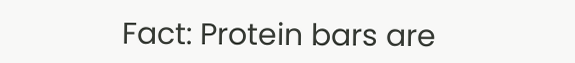Fact: Protein bars are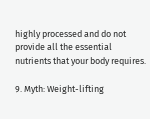highly processed and do not provide all the essential nutrients that your body requires.

9. Myth: Weight-lifting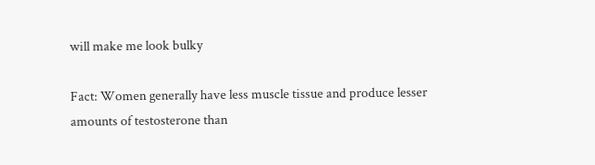will make me look bulky

Fact: Women generally have less muscle tissue and produce lesser amounts of testosterone than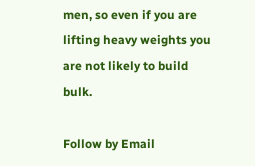men, so even if you are lifting heavy weights you are not likely to build bulk.

Follow by Email